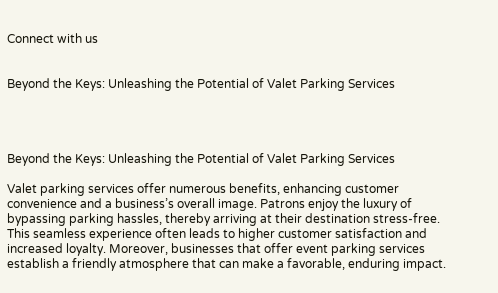Connect with us


Beyond the Keys: Unleashing the Potential of Valet Parking Services




Beyond the Keys: Unleashing the Potential of Valet Parking Services

Valet parking services offer numerous benefits, enhancing customer convenience and a business’s overall image. Patrons enjoy the luxury of bypassing parking hassles, thereby arriving at their destination stress-free. This seamless experience often leads to higher customer satisfaction and increased loyalty. Moreover, businesses that offer event parking services establish a friendly atmosphere that can make a favorable, enduring impact.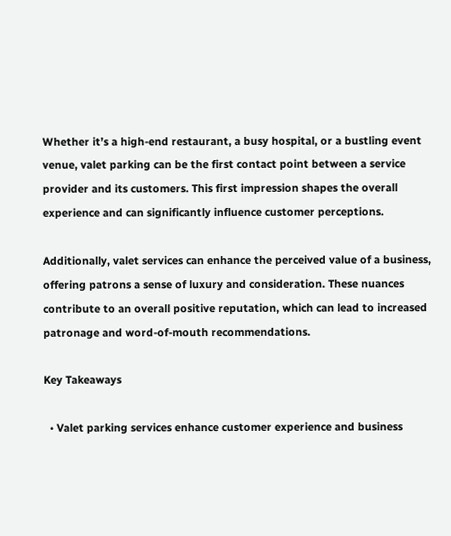Whether it’s a high-end restaurant, a busy hospital, or a bustling event venue, valet parking can be the first contact point between a service provider and its customers. This first impression shapes the overall experience and can significantly influence customer perceptions.

Additionally, valet services can enhance the perceived value of a business, offering patrons a sense of luxury and consideration. These nuances contribute to an overall positive reputation, which can lead to increased patronage and word-of-mouth recommendations.

Key Takeaways

  • Valet parking services enhance customer experience and business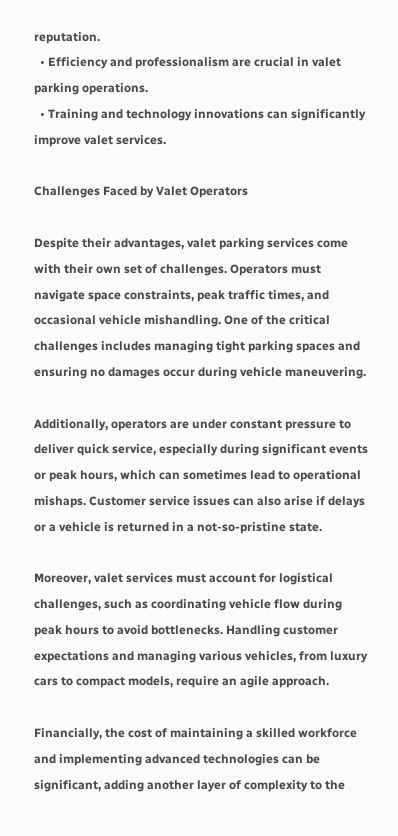reputation.
  • Efficiency and professionalism are crucial in valet parking operations.
  • Training and technology innovations can significantly improve valet services.

Challenges Faced by Valet Operators

Despite their advantages, valet parking services come with their own set of challenges. Operators must navigate space constraints, peak traffic times, and occasional vehicle mishandling. One of the critical challenges includes managing tight parking spaces and ensuring no damages occur during vehicle maneuvering.

Additionally, operators are under constant pressure to deliver quick service, especially during significant events or peak hours, which can sometimes lead to operational mishaps. Customer service issues can also arise if delays or a vehicle is returned in a not-so-pristine state.

Moreover, valet services must account for logistical challenges, such as coordinating vehicle flow during peak hours to avoid bottlenecks. Handling customer expectations and managing various vehicles, from luxury cars to compact models, require an agile approach.

Financially, the cost of maintaining a skilled workforce and implementing advanced technologies can be significant, adding another layer of complexity to the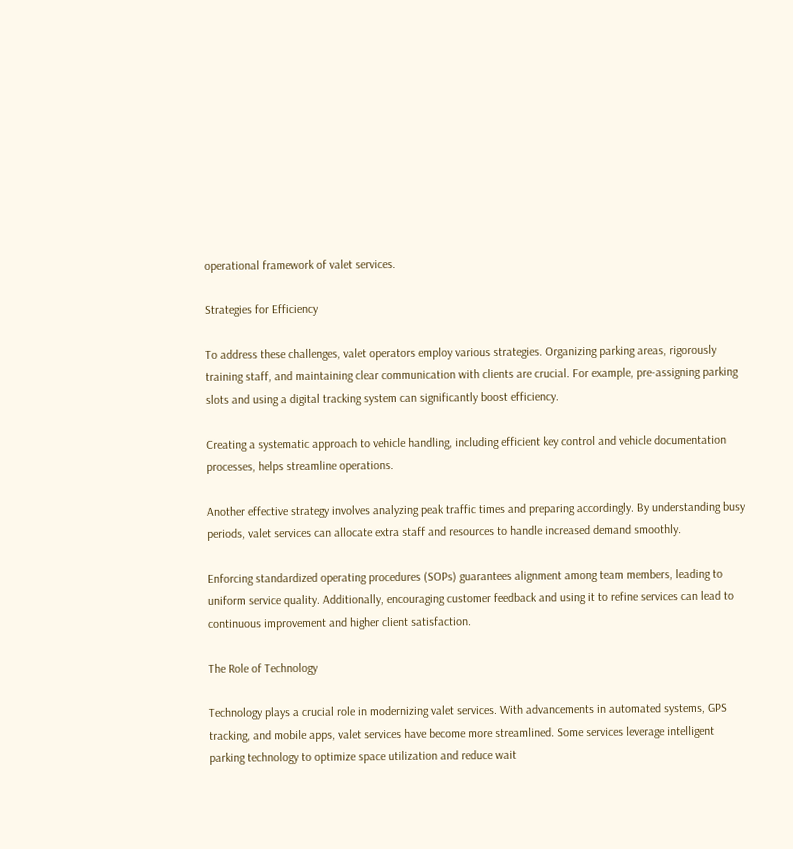operational framework of valet services.

Strategies for Efficiency

To address these challenges, valet operators employ various strategies. Organizing parking areas, rigorously training staff, and maintaining clear communication with clients are crucial. For example, pre-assigning parking slots and using a digital tracking system can significantly boost efficiency.

Creating a systematic approach to vehicle handling, including efficient key control and vehicle documentation processes, helps streamline operations.

Another effective strategy involves analyzing peak traffic times and preparing accordingly. By understanding busy periods, valet services can allocate extra staff and resources to handle increased demand smoothly.

Enforcing standardized operating procedures (SOPs) guarantees alignment among team members, leading to uniform service quality. Additionally, encouraging customer feedback and using it to refine services can lead to continuous improvement and higher client satisfaction.

The Role of Technology

Technology plays a crucial role in modernizing valet services. With advancements in automated systems, GPS tracking, and mobile apps, valet services have become more streamlined. Some services leverage intelligent parking technology to optimize space utilization and reduce wait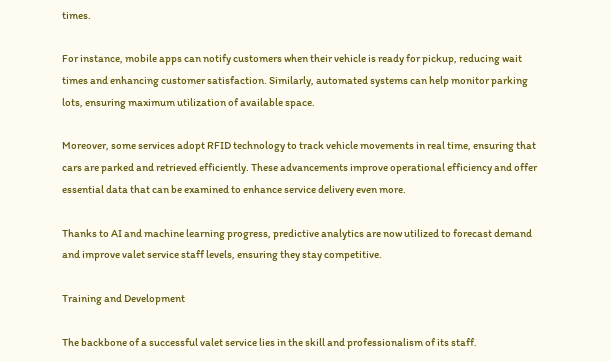times.

For instance, mobile apps can notify customers when their vehicle is ready for pickup, reducing wait times and enhancing customer satisfaction. Similarly, automated systems can help monitor parking lots, ensuring maximum utilization of available space.

Moreover, some services adopt RFID technology to track vehicle movements in real time, ensuring that cars are parked and retrieved efficiently. These advancements improve operational efficiency and offer essential data that can be examined to enhance service delivery even more.

Thanks to AI and machine learning progress, predictive analytics are now utilized to forecast demand and improve valet service staff levels, ensuring they stay competitive.

Training and Development

The backbone of a successful valet service lies in the skill and professionalism of its staff.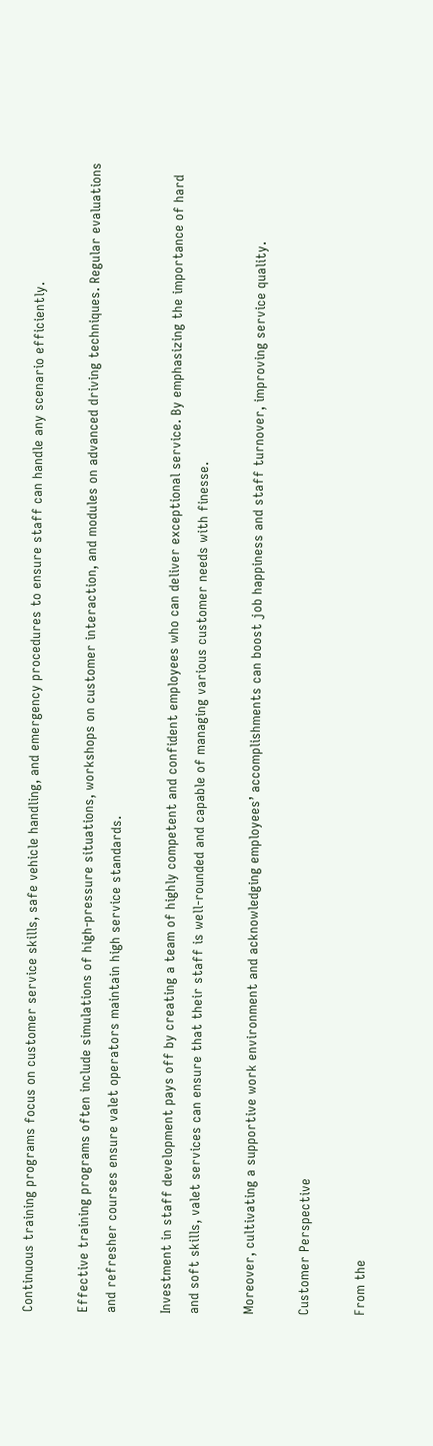Continuous training programs focus on customer service skills, safe vehicle handling, and emergency procedures to ensure staff can handle any scenario efficiently.

Effective training programs often include simulations of high-pressure situations, workshops on customer interaction, and modules on advanced driving techniques. Regular evaluations and refresher courses ensure valet operators maintain high service standards.

Investment in staff development pays off by creating a team of highly competent and confident employees who can deliver exceptional service. By emphasizing the importance of hard and soft skills, valet services can ensure that their staff is well-rounded and capable of managing various customer needs with finesse.

Moreover, cultivating a supportive work environment and acknowledging employees’ accomplishments can boost job happiness and staff turnover, improving service quality.

Customer Perspective

From the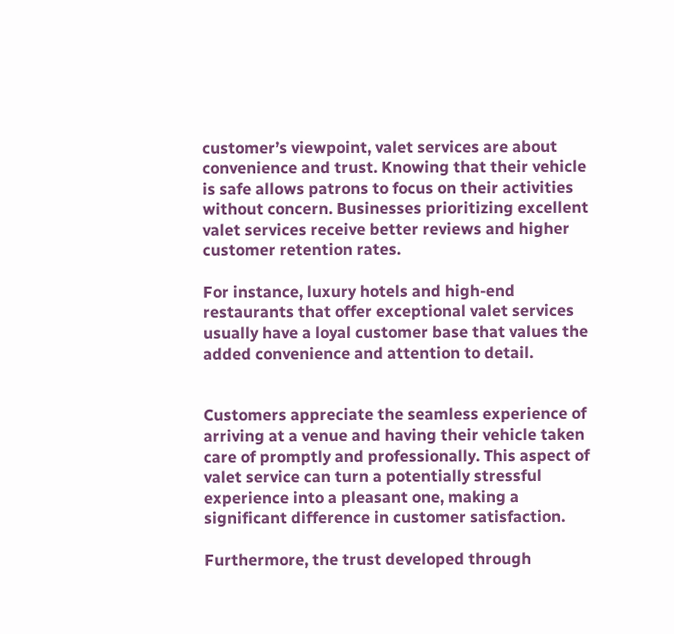customer’s viewpoint, valet services are about convenience and trust. Knowing that their vehicle is safe allows patrons to focus on their activities without concern. Businesses prioritizing excellent valet services receive better reviews and higher customer retention rates.

For instance, luxury hotels and high-end restaurants that offer exceptional valet services usually have a loyal customer base that values the added convenience and attention to detail.


Customers appreciate the seamless experience of arriving at a venue and having their vehicle taken care of promptly and professionally. This aspect of valet service can turn a potentially stressful experience into a pleasant one, making a significant difference in customer satisfaction.

Furthermore, the trust developed through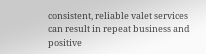consistent, reliable valet services can result in repeat business and positive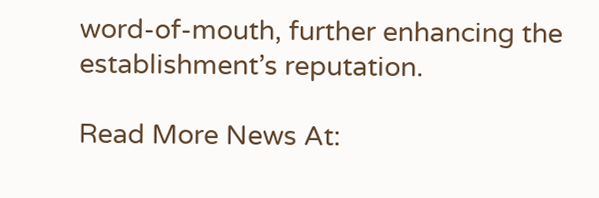word-of-mouth, further enhancing the establishment’s reputation.

Read More News At: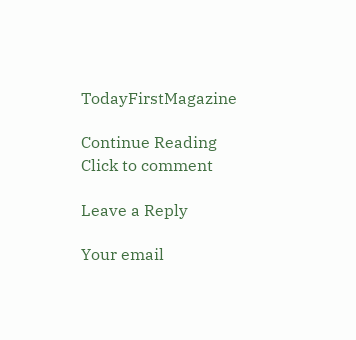TodayFirstMagazine

Continue Reading
Click to comment

Leave a Reply

Your email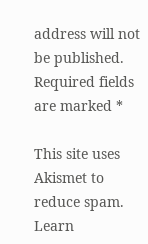address will not be published. Required fields are marked *

This site uses Akismet to reduce spam. Learn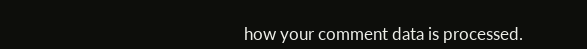how your comment data is processed.